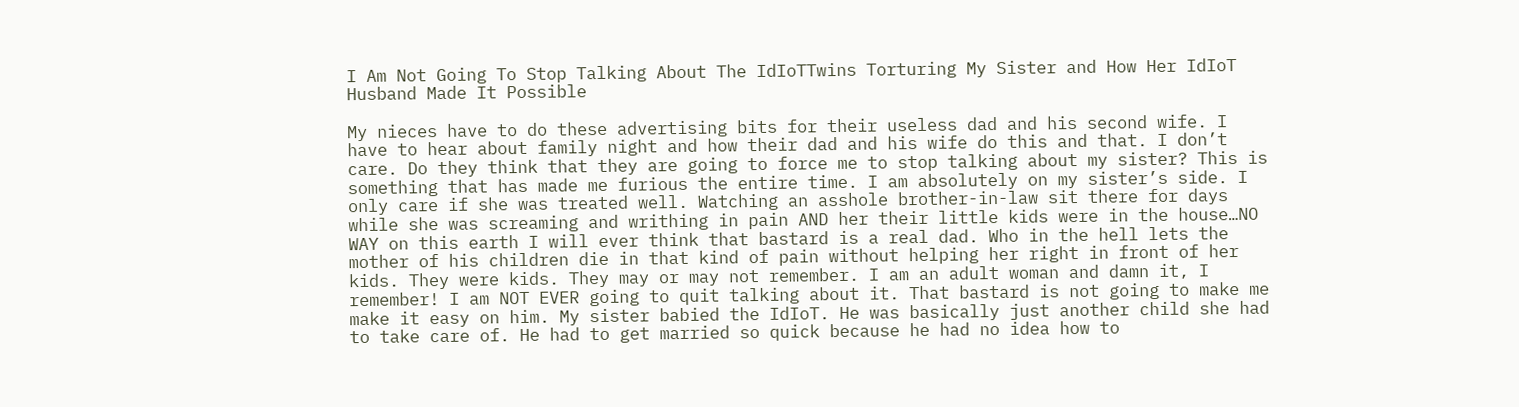I Am Not Going To Stop Talking About The IdIoTTwins Torturing My Sister and How Her IdIoT Husband Made It Possible

My nieces have to do these advertising bits for their useless dad and his second wife. I have to hear about family night and how their dad and his wife do this and that. I don’t care. Do they think that they are going to force me to stop talking about my sister? This is something that has made me furious the entire time. I am absolutely on my sister’s side. I only care if she was treated well. Watching an asshole brother-in-law sit there for days while she was screaming and writhing in pain AND her their little kids were in the house…NO WAY on this earth I will ever think that bastard is a real dad. Who in the hell lets the mother of his children die in that kind of pain without helping her right in front of her kids. They were kids. They may or may not remember. I am an adult woman and damn it, I remember! I am NOT EVER going to quit talking about it. That bastard is not going to make me make it easy on him. My sister babied the IdIoT. He was basically just another child she had to take care of. He had to get married so quick because he had no idea how to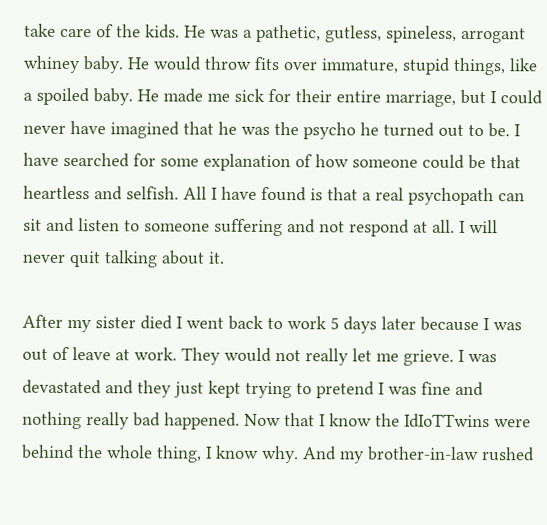take care of the kids. He was a pathetic, gutless, spineless, arrogant whiney baby. He would throw fits over immature, stupid things, like a spoiled baby. He made me sick for their entire marriage, but I could never have imagined that he was the psycho he turned out to be. I have searched for some explanation of how someone could be that heartless and selfish. All I have found is that a real psychopath can sit and listen to someone suffering and not respond at all. I will never quit talking about it.

After my sister died I went back to work 5 days later because I was out of leave at work. They would not really let me grieve. I was devastated and they just kept trying to pretend I was fine and nothing really bad happened. Now that I know the IdIoTTwins were behind the whole thing, I know why. And my brother-in-law rushed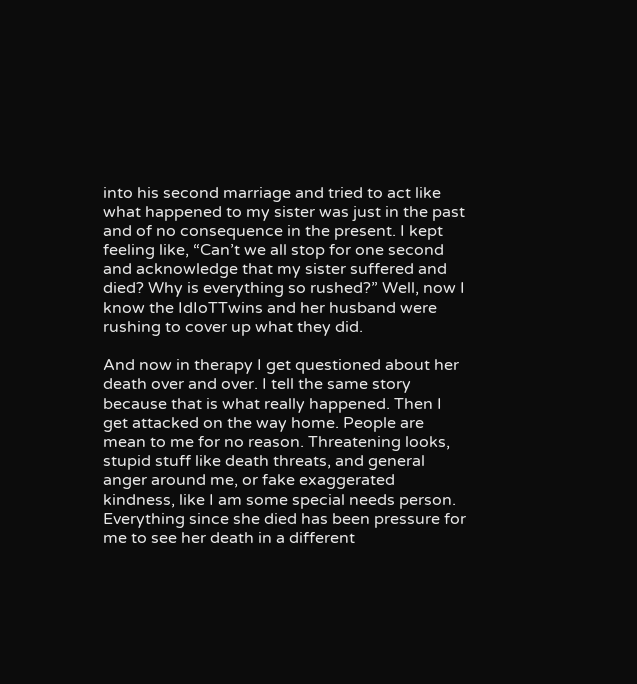into his second marriage and tried to act like what happened to my sister was just in the past and of no consequence in the present. I kept feeling like, “Can’t we all stop for one second and acknowledge that my sister suffered and died? Why is everything so rushed?” Well, now I know the IdIoTTwins and her husband were rushing to cover up what they did.

And now in therapy I get questioned about her death over and over. I tell the same story because that is what really happened. Then I get attacked on the way home. People are mean to me for no reason. Threatening looks, stupid stuff like death threats, and general anger around me, or fake exaggerated kindness, like I am some special needs person. Everything since she died has been pressure for me to see her death in a different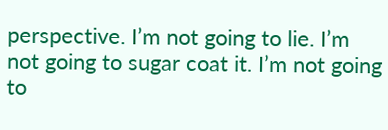perspective. I’m not going to lie. I’m not going to sugar coat it. I’m not going to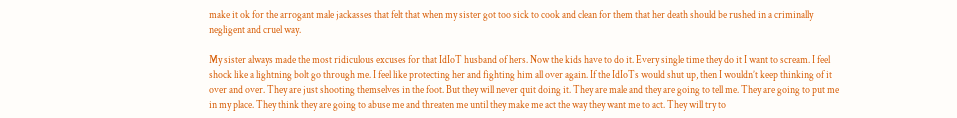make it ok for the arrogant male jackasses that felt that when my sister got too sick to cook and clean for them that her death should be rushed in a criminally negligent and cruel way.

My sister always made the most ridiculous excuses for that IdIoT husband of hers. Now the kids have to do it. Every single time they do it I want to scream. I feel shock like a lightning bolt go through me. I feel like protecting her and fighting him all over again. If the IdIoTs would shut up, then I wouldn’t keep thinking of it over and over. They are just shooting themselves in the foot. But they will never quit doing it. They are male and they are going to tell me. They are going to put me in my place. They think they are going to abuse me and threaten me until they make me act the way they want me to act. They will try to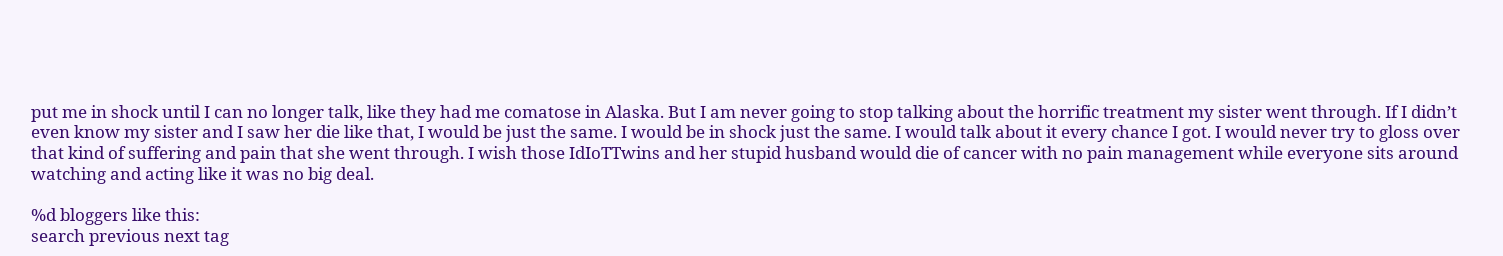put me in shock until I can no longer talk, like they had me comatose in Alaska. But I am never going to stop talking about the horrific treatment my sister went through. If I didn’t even know my sister and I saw her die like that, I would be just the same. I would be in shock just the same. I would talk about it every chance I got. I would never try to gloss over that kind of suffering and pain that she went through. I wish those IdIoTTwins and her stupid husband would die of cancer with no pain management while everyone sits around watching and acting like it was no big deal.

%d bloggers like this:
search previous next tag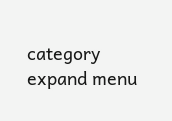category expand menu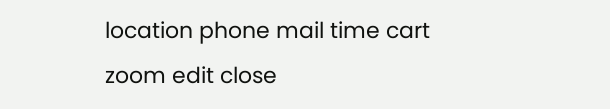location phone mail time cart zoom edit close